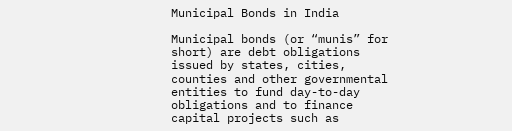Municipal Bonds in India

Municipal bonds (or “munis” for short) are debt obligations issued by states, cities, counties and other governmental entities to fund day-to-day obligations and to finance capital projects such as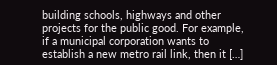building schools, highways and other projects for the public good. For example, if a municipal corporation wants to establish a new metro rail link, then it […]